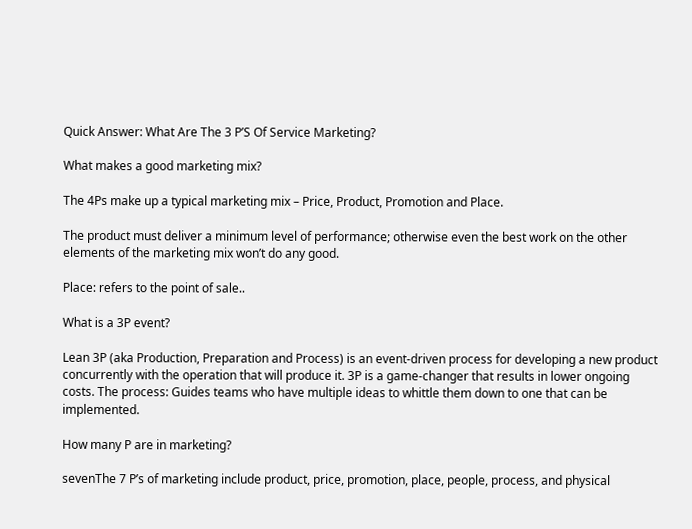Quick Answer: What Are The 3 P’S Of Service Marketing?

What makes a good marketing mix?

The 4Ps make up a typical marketing mix – Price, Product, Promotion and Place.

The product must deliver a minimum level of performance; otherwise even the best work on the other elements of the marketing mix won’t do any good.

Place: refers to the point of sale..

What is a 3P event?

Lean 3P (aka Production, Preparation and Process) is an event-driven process for developing a new product concurrently with the operation that will produce it. 3P is a game-changer that results in lower ongoing costs. The process: Guides teams who have multiple ideas to whittle them down to one that can be implemented.

How many P are in marketing?

sevenThe 7 P’s of marketing include product, price, promotion, place, people, process, and physical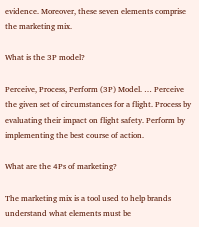evidence. Moreover, these seven elements comprise the marketing mix.

What is the 3P model?

Perceive, Process, Perform (3P) Model. … Perceive the given set of circumstances for a flight. Process by evaluating their impact on flight safety. Perform by implementing the best course of action.

What are the 4Ps of marketing?

The marketing mix is a tool used to help brands understand what elements must be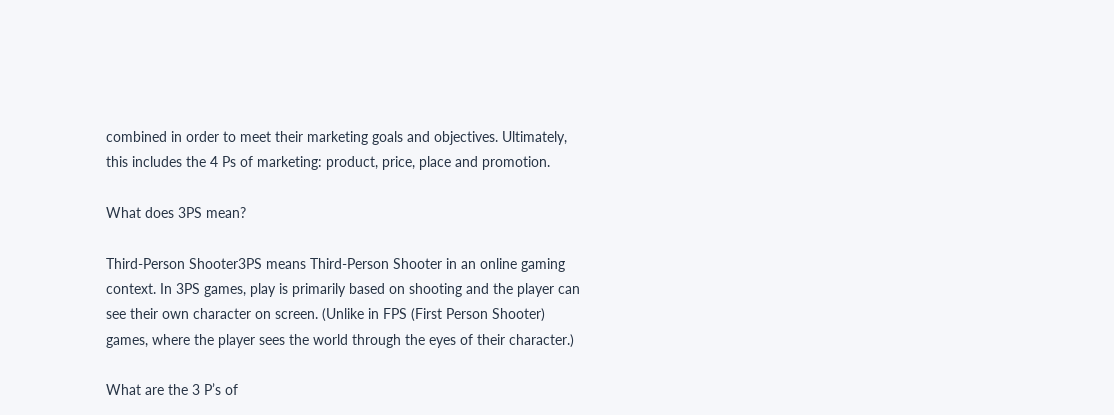combined in order to meet their marketing goals and objectives. Ultimately, this includes the 4 Ps of marketing: product, price, place and promotion.

What does 3PS mean?

Third-Person Shooter3PS means Third-Person Shooter in an online gaming context. In 3PS games, play is primarily based on shooting and the player can see their own character on screen. (Unlike in FPS (First Person Shooter) games, where the player sees the world through the eyes of their character.)

What are the 3 P’s of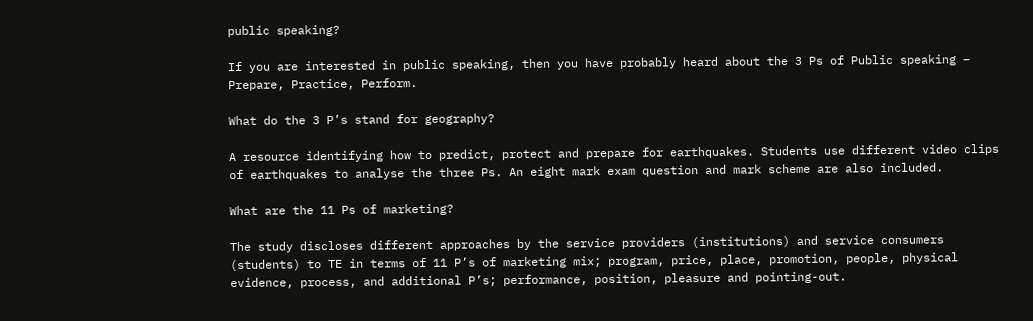public speaking?

If you are interested in public speaking, then you have probably heard about the 3 Ps of Public speaking – Prepare, Practice, Perform.

What do the 3 P’s stand for geography?

A resource identifying how to predict, protect and prepare for earthquakes. Students use different video clips of earthquakes to analyse the three Ps. An eight mark exam question and mark scheme are also included.

What are the 11 Ps of marketing?

The study discloses different approaches by the service providers (institutions) and service consumers (students) to TE in terms of 11 P’s of marketing mix; program, price, place, promotion, people, physical evidence, process, and additional P’s; performance, position, pleasure and pointing-out.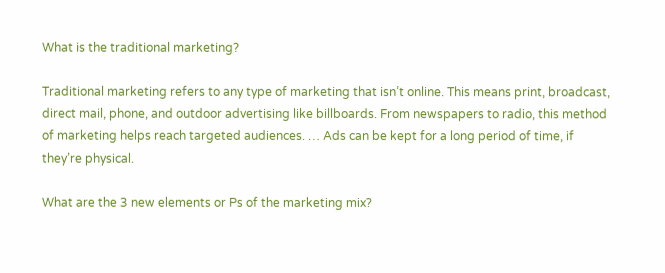What is the traditional marketing?

Traditional marketing refers to any type of marketing that isn’t online. This means print, broadcast, direct mail, phone, and outdoor advertising like billboards. From newspapers to radio, this method of marketing helps reach targeted audiences. … Ads can be kept for a long period of time, if they’re physical.

What are the 3 new elements or Ps of the marketing mix?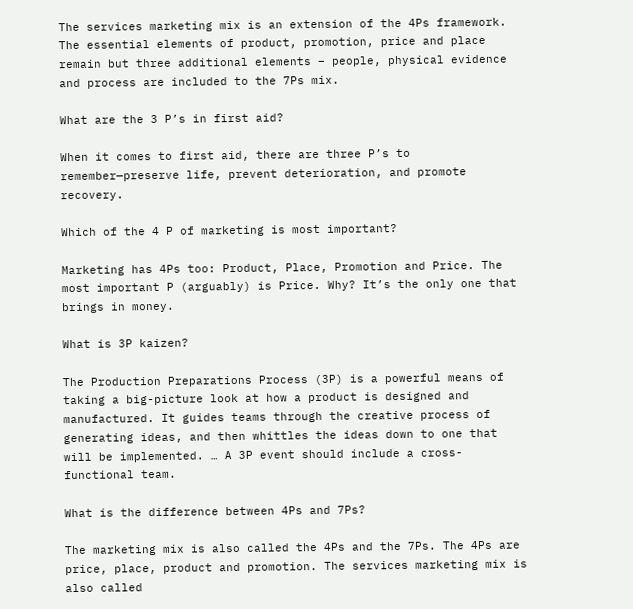The services marketing mix is an extension of the 4Ps framework. The essential elements of product, promotion, price and place remain but three additional elements – people, physical evidence and process are included to the 7Ps mix.

What are the 3 P’s in first aid?

When it comes to first aid, there are three P’s to remember—preserve life, prevent deterioration, and promote recovery.

Which of the 4 P of marketing is most important?

Marketing has 4Ps too: Product, Place, Promotion and Price. The most important P (arguably) is Price. Why? It’s the only one that brings in money.

What is 3P kaizen?

The Production Preparations Process (3P) is a powerful means of taking a big-picture look at how a product is designed and manufactured. It guides teams through the creative process of generating ideas, and then whittles the ideas down to one that will be implemented. … A 3P event should include a cross-functional team.

What is the difference between 4Ps and 7Ps?

The marketing mix is also called the 4Ps and the 7Ps. The 4Ps are price, place, product and promotion. The services marketing mix is also called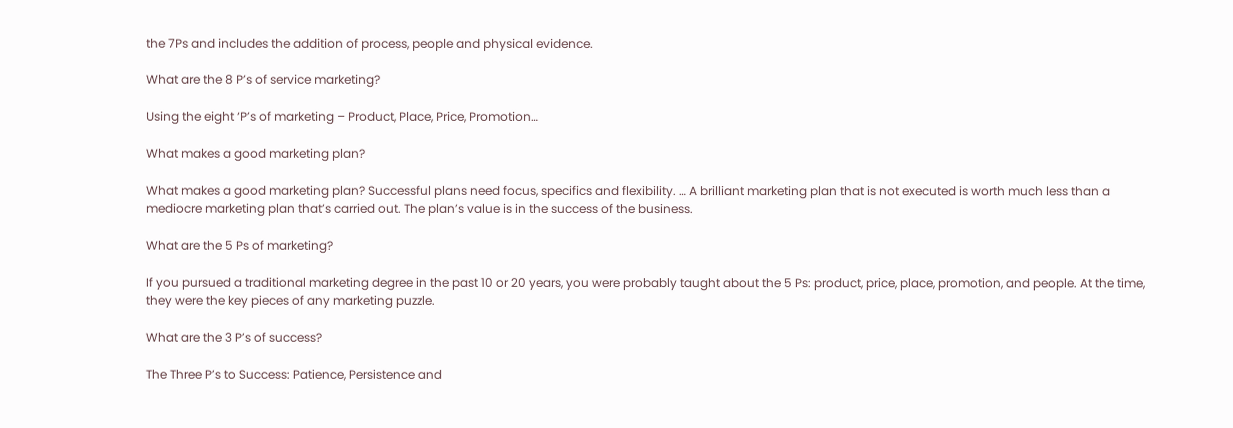the 7Ps and includes the addition of process, people and physical evidence.

What are the 8 P’s of service marketing?

Using the eight ‘P’s of marketing – Product, Place, Price, Promotion…

What makes a good marketing plan?

What makes a good marketing plan? Successful plans need focus, specifics and flexibility. … A brilliant marketing plan that is not executed is worth much less than a mediocre marketing plan that’s carried out. The plan’s value is in the success of the business.

What are the 5 Ps of marketing?

If you pursued a traditional marketing degree in the past 10 or 20 years, you were probably taught about the 5 Ps: product, price, place, promotion, and people. At the time, they were the key pieces of any marketing puzzle.

What are the 3 P’s of success?

The Three P’s to Success: Patience, Persistence and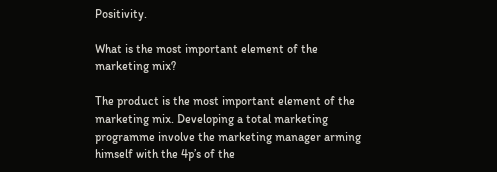Positivity.

What is the most important element of the marketing mix?

The product is the most important element of the marketing mix. Developing a total marketing programme involve the marketing manager arming himself with the 4p’s of the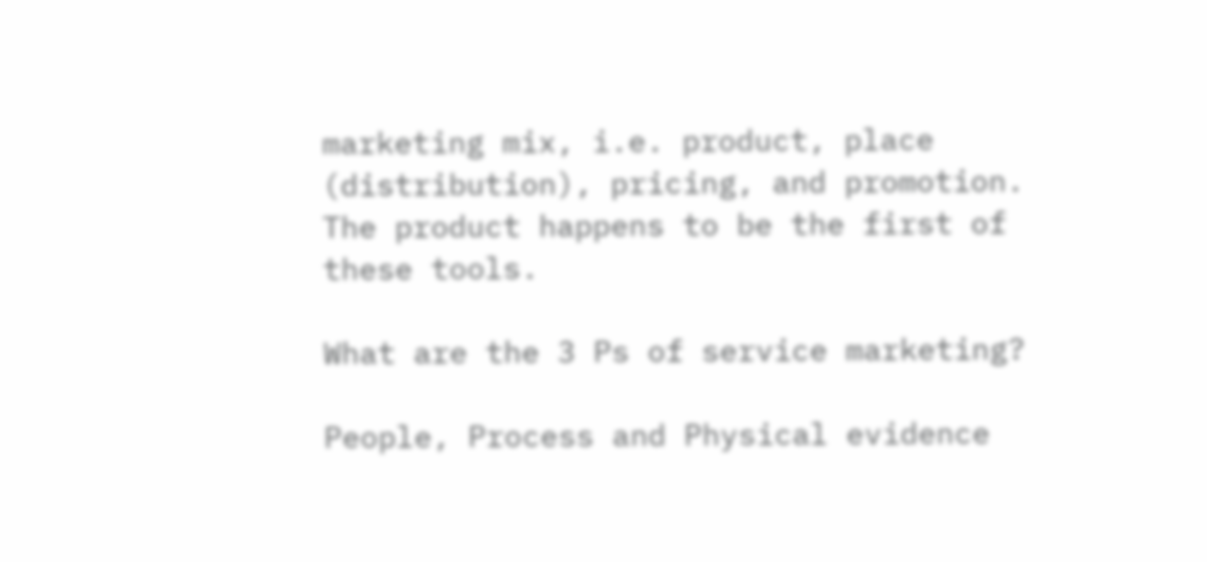marketing mix, i.e. product, place (distribution), pricing, and promotion. The product happens to be the first of these tools.

What are the 3 Ps of service marketing?

People, Process and Physical evidence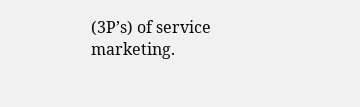(3P’s) of service marketing.